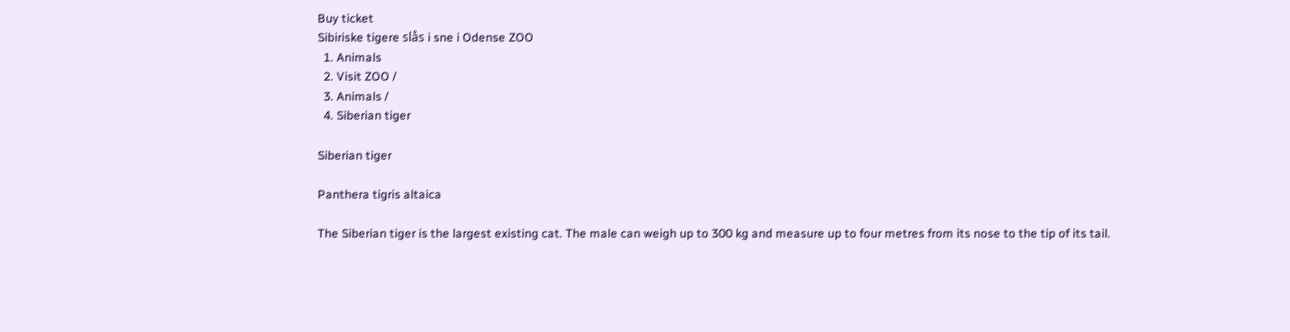Buy ticket
Sibiriske tigere slås i sne i Odense ZOO
  1. Animals
  2. Visit ZOO /
  3. Animals /
  4. Siberian tiger

Siberian tiger

Panthera tigris altaica

The Siberian tiger is the largest existing cat. The male can weigh up to 300 kg and measure up to four metres from its nose to the tip of its tail.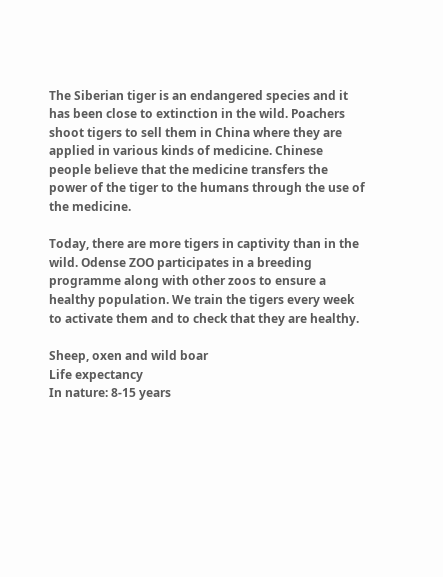The Siberian tiger is an endangered species and it has been close to extinction in the wild. Poachers shoot tigers to sell them in China where they are applied in various kinds of medicine. Chinese people believe that the medicine transfers the power of the tiger to the humans through the use of the medicine.

Today, there are more tigers in captivity than in the wild. Odense ZOO participates in a breeding programme along with other zoos to ensure a healthy population. We train the tigers every week to activate them and to check that they are healthy.

Sheep, oxen and wild boar
Life expectancy
In nature: 8-15 years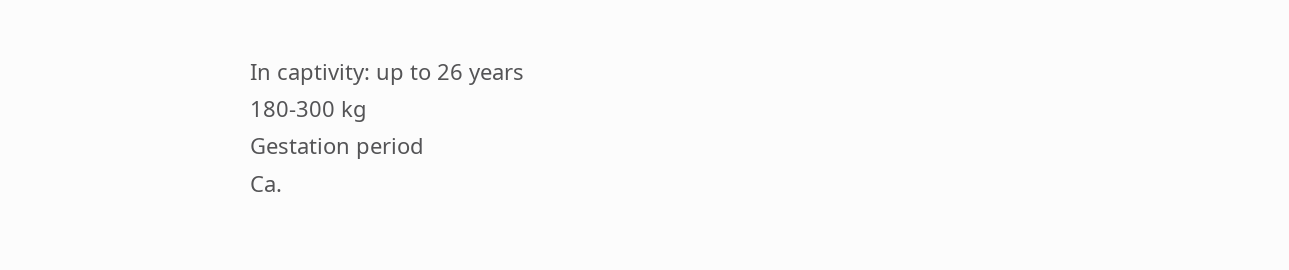In captivity: up to 26 years
180-300 kg
Gestation period
Ca.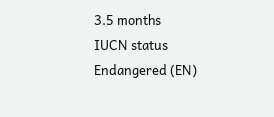3.5 months
IUCN status
Endangered (EN)